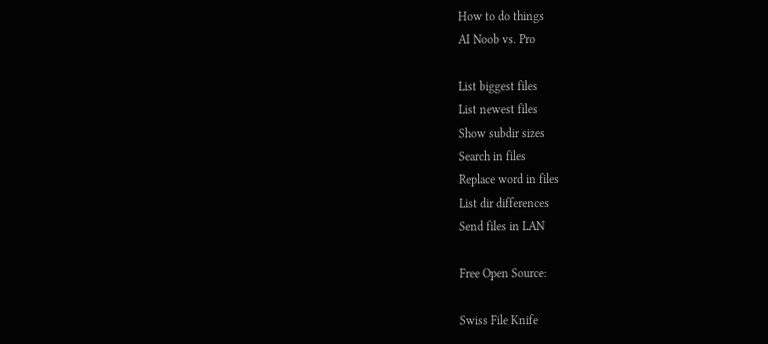How to do things
AI Noob vs. Pro

List biggest files
List newest files
Show subdir sizes
Search in files
Replace word in files
List dir differences
Send files in LAN

Free Open Source:

Swiss File Knife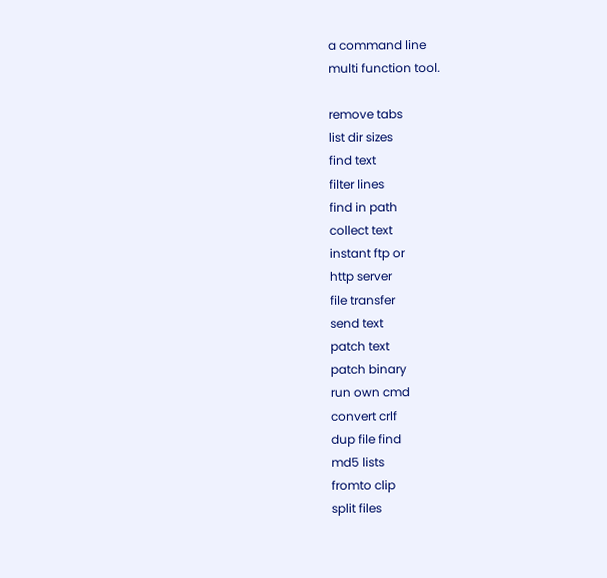a command line
multi function tool.

remove tabs
list dir sizes
find text
filter lines
find in path
collect text
instant ftp or
http server
file transfer
send text
patch text
patch binary
run own cmd
convert crlf
dup file find
md5 lists
fromto clip
split files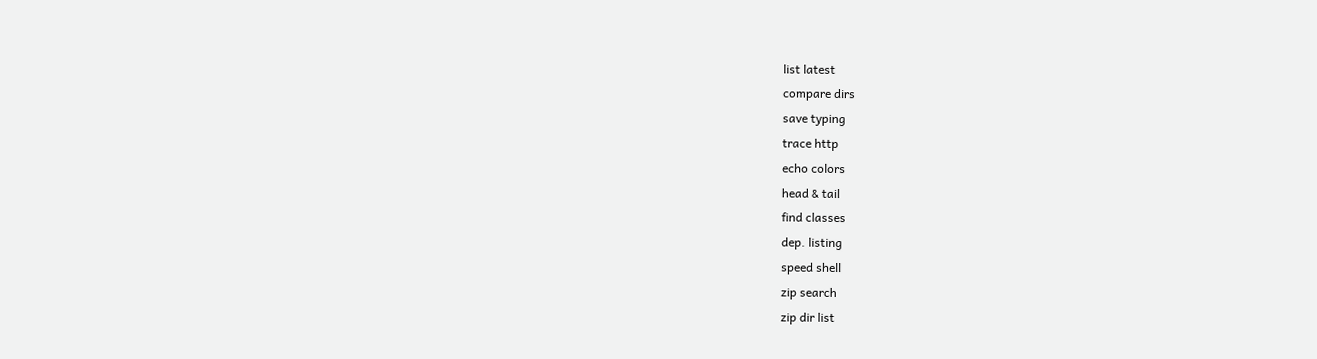list latest
compare dirs
save typing
trace http
echo colors
head & tail
find classes
dep. listing
speed shell
zip search
zip dir list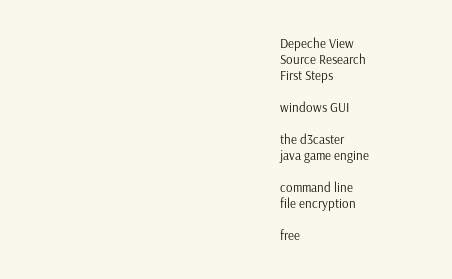Depeche View
Source Research
First Steps

windows GUI

the d3caster
java game engine

command line
file encryption

free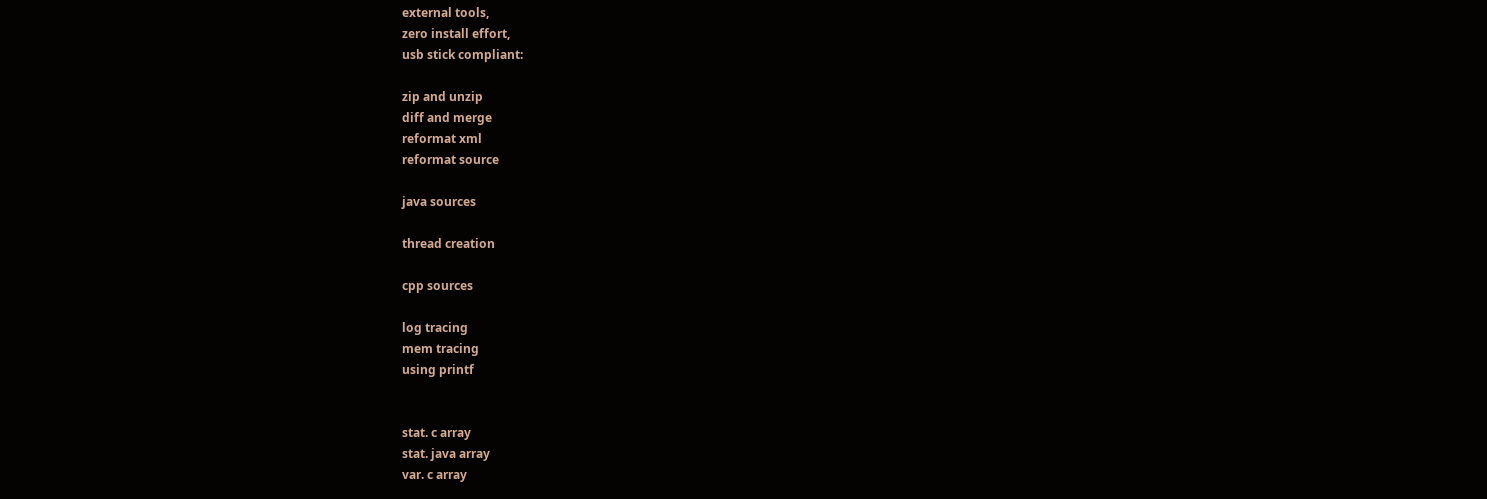external tools,
zero install effort,
usb stick compliant:

zip and unzip
diff and merge
reformat xml
reformat source

java sources

thread creation

cpp sources

log tracing
mem tracing
using printf


stat. c array
stat. java array
var. c array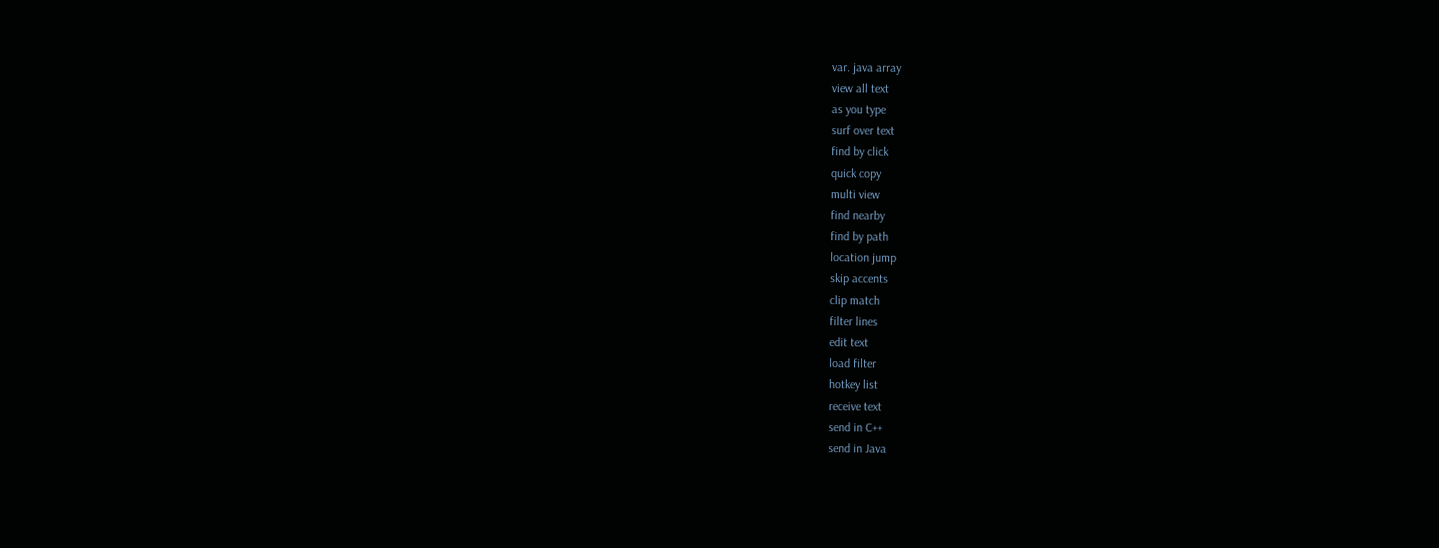var. java array
view all text
as you type
surf over text
find by click
quick copy
multi view
find nearby
find by path
location jump
skip accents
clip match
filter lines
edit text
load filter
hotkey list
receive text
send in C++
send in Java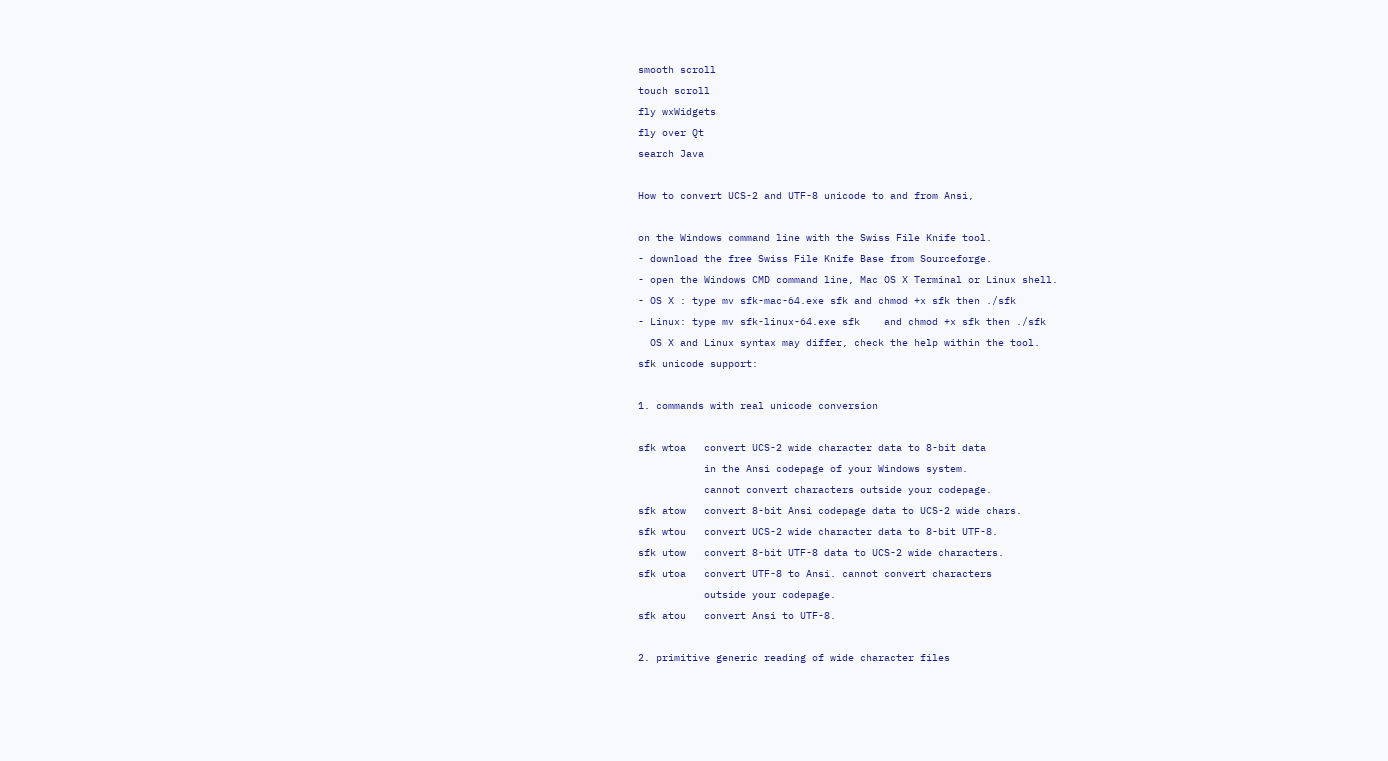smooth scroll
touch scroll
fly wxWidgets
fly over Qt
search Java

How to convert UCS-2 and UTF-8 unicode to and from Ansi,

on the Windows command line with the Swiss File Knife tool.
- download the free Swiss File Knife Base from Sourceforge.
- open the Windows CMD command line, Mac OS X Terminal or Linux shell.
- OS X : type mv sfk-mac-64.exe sfk and chmod +x sfk then ./sfk
- Linux: type mv sfk-linux-64.exe sfk    and chmod +x sfk then ./sfk
  OS X and Linux syntax may differ, check the help within the tool.
sfk unicode support:

1. commands with real unicode conversion

sfk wtoa   convert UCS-2 wide character data to 8-bit data
           in the Ansi codepage of your Windows system.
           cannot convert characters outside your codepage.
sfk atow   convert 8-bit Ansi codepage data to UCS-2 wide chars.
sfk wtou   convert UCS-2 wide character data to 8-bit UTF-8.
sfk utow   convert 8-bit UTF-8 data to UCS-2 wide characters.
sfk utoa   convert UTF-8 to Ansi. cannot convert characters
           outside your codepage.
sfk atou   convert Ansi to UTF-8.

2. primitive generic reading of wide character files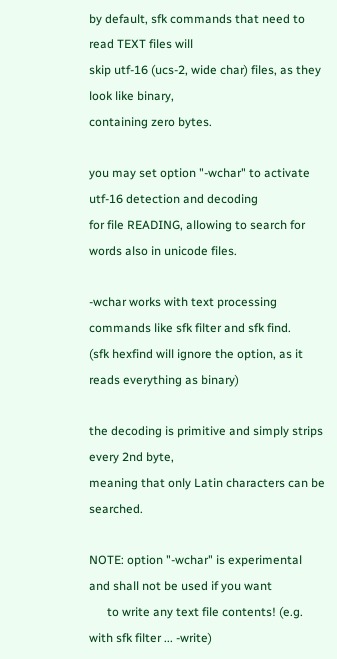by default, sfk commands that need to read TEXT files will
skip utf-16 (ucs-2, wide char) files, as they look like binary,
containing zero bytes.

you may set option "-wchar" to activate utf-16 detection and decoding
for file READING, allowing to search for words also in unicode files.

-wchar works with text processing commands like sfk filter and sfk find.
(sfk hexfind will ignore the option, as it reads everything as binary)

the decoding is primitive and simply strips every 2nd byte,
meaning that only Latin characters can be searched.

NOTE: option "-wchar" is experimental and shall not be used if you want
      to write any text file contents! (e.g. with sfk filter ... -write)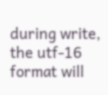during write, the utf-16 format will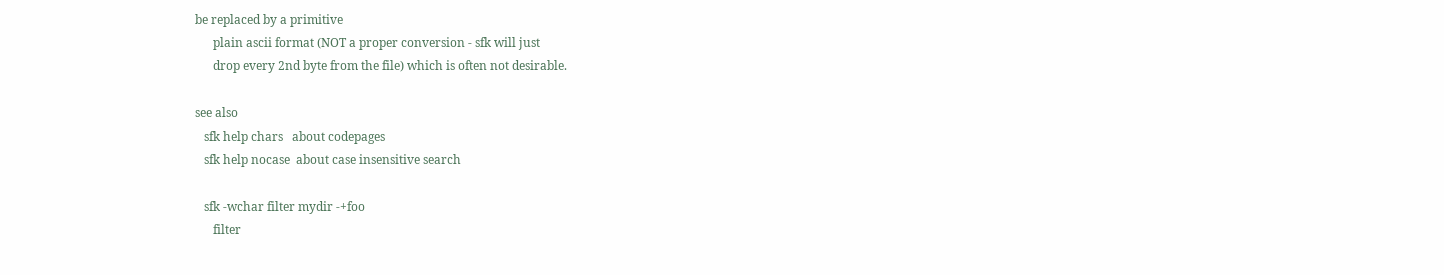be replaced by a primitive
      plain ascii format (NOT a proper conversion - sfk will just
      drop every 2nd byte from the file) which is often not desirable.

see also
   sfk help chars   about codepages
   sfk help nocase  about case insensitive search

   sfk -wchar filter mydir -+foo
      filter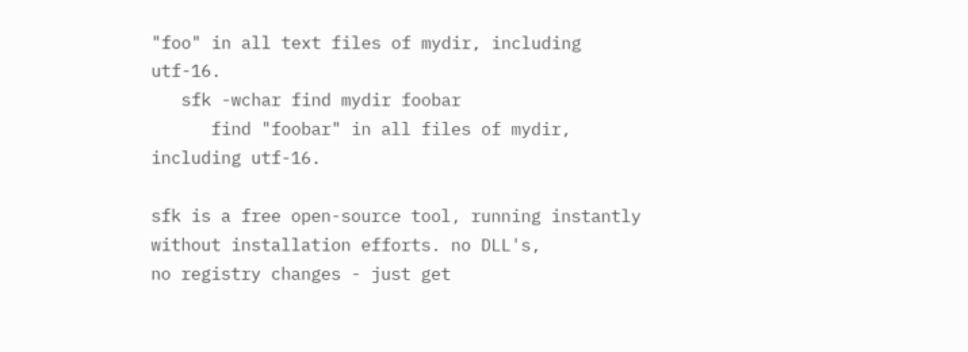"foo" in all text files of mydir, including utf-16.
   sfk -wchar find mydir foobar
      find "foobar" in all files of mydir, including utf-16.

sfk is a free open-source tool, running instantly without installation efforts. no DLL's,
no registry changes - just get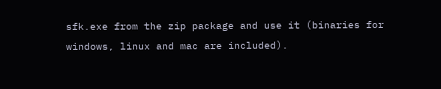sfk.exe from the zip package and use it (binaries for
windows, linux and mac are included).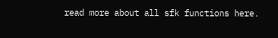read more about all sfk functions here.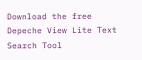Download the free Depeche View Lite Text Search Tool